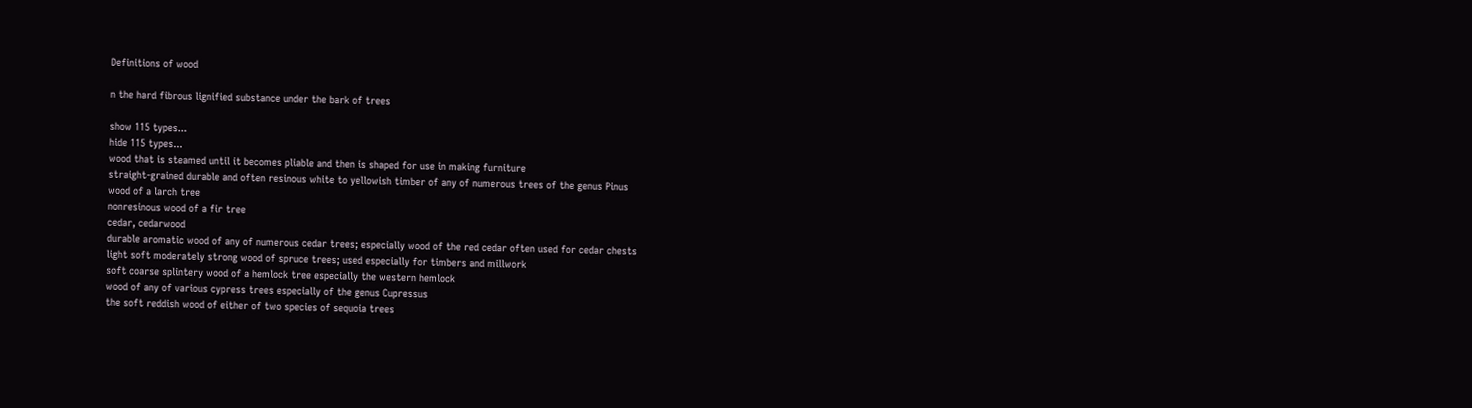Definitions of wood

n the hard fibrous lignified substance under the bark of trees

show 115 types...
hide 115 types...
wood that is steamed until it becomes pliable and then is shaped for use in making furniture
straight-grained durable and often resinous white to yellowish timber of any of numerous trees of the genus Pinus
wood of a larch tree
nonresinous wood of a fir tree
cedar, cedarwood
durable aromatic wood of any of numerous cedar trees; especially wood of the red cedar often used for cedar chests
light soft moderately strong wood of spruce trees; used especially for timbers and millwork
soft coarse splintery wood of a hemlock tree especially the western hemlock
wood of any of various cypress trees especially of the genus Cupressus
the soft reddish wood of either of two species of sequoia trees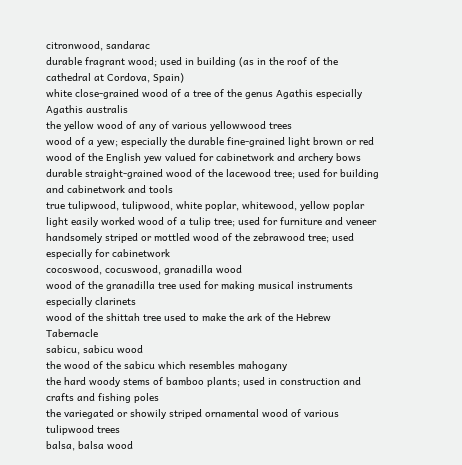citronwood, sandarac
durable fragrant wood; used in building (as in the roof of the cathedral at Cordova, Spain)
white close-grained wood of a tree of the genus Agathis especially Agathis australis
the yellow wood of any of various yellowwood trees
wood of a yew; especially the durable fine-grained light brown or red wood of the English yew valued for cabinetwork and archery bows
durable straight-grained wood of the lacewood tree; used for building and cabinetwork and tools
true tulipwood, tulipwood, white poplar, whitewood, yellow poplar
light easily worked wood of a tulip tree; used for furniture and veneer
handsomely striped or mottled wood of the zebrawood tree; used especially for cabinetwork
cocoswood, cocuswood, granadilla wood
wood of the granadilla tree used for making musical instruments especially clarinets
wood of the shittah tree used to make the ark of the Hebrew Tabernacle
sabicu, sabicu wood
the wood of the sabicu which resembles mahogany
the hard woody stems of bamboo plants; used in construction and crafts and fishing poles
the variegated or showily striped ornamental wood of various tulipwood trees
balsa, balsa wood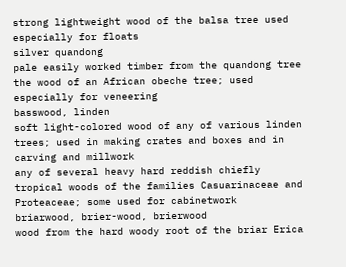strong lightweight wood of the balsa tree used especially for floats
silver quandong
pale easily worked timber from the quandong tree
the wood of an African obeche tree; used especially for veneering
basswood, linden
soft light-colored wood of any of various linden trees; used in making crates and boxes and in carving and millwork
any of several heavy hard reddish chiefly tropical woods of the families Casuarinaceae and Proteaceae; some used for cabinetwork
briarwood, brier-wood, brierwood
wood from the hard woody root of the briar Erica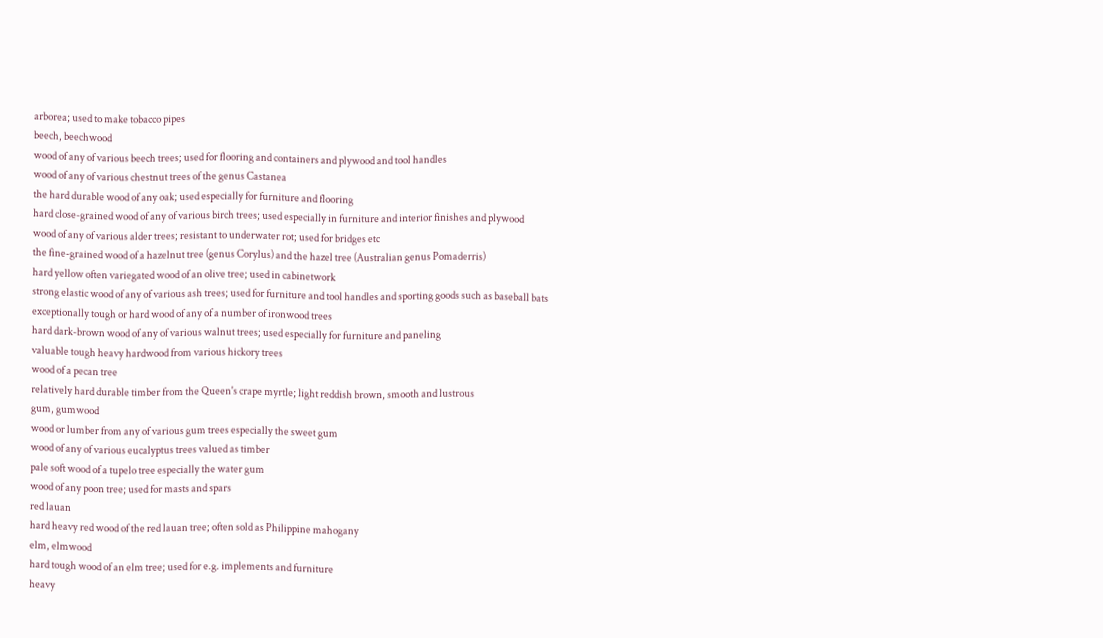arborea; used to make tobacco pipes
beech, beechwood
wood of any of various beech trees; used for flooring and containers and plywood and tool handles
wood of any of various chestnut trees of the genus Castanea
the hard durable wood of any oak; used especially for furniture and flooring
hard close-grained wood of any of various birch trees; used especially in furniture and interior finishes and plywood
wood of any of various alder trees; resistant to underwater rot; used for bridges etc
the fine-grained wood of a hazelnut tree (genus Corylus) and the hazel tree (Australian genus Pomaderris)
hard yellow often variegated wood of an olive tree; used in cabinetwork
strong elastic wood of any of various ash trees; used for furniture and tool handles and sporting goods such as baseball bats
exceptionally tough or hard wood of any of a number of ironwood trees
hard dark-brown wood of any of various walnut trees; used especially for furniture and paneling
valuable tough heavy hardwood from various hickory trees
wood of a pecan tree
relatively hard durable timber from the Queen's crape myrtle; light reddish brown, smooth and lustrous
gum, gumwood
wood or lumber from any of various gum trees especially the sweet gum
wood of any of various eucalyptus trees valued as timber
pale soft wood of a tupelo tree especially the water gum
wood of any poon tree; used for masts and spars
red lauan
hard heavy red wood of the red lauan tree; often sold as Philippine mahogany
elm, elmwood
hard tough wood of an elm tree; used for e.g. implements and furniture
heavy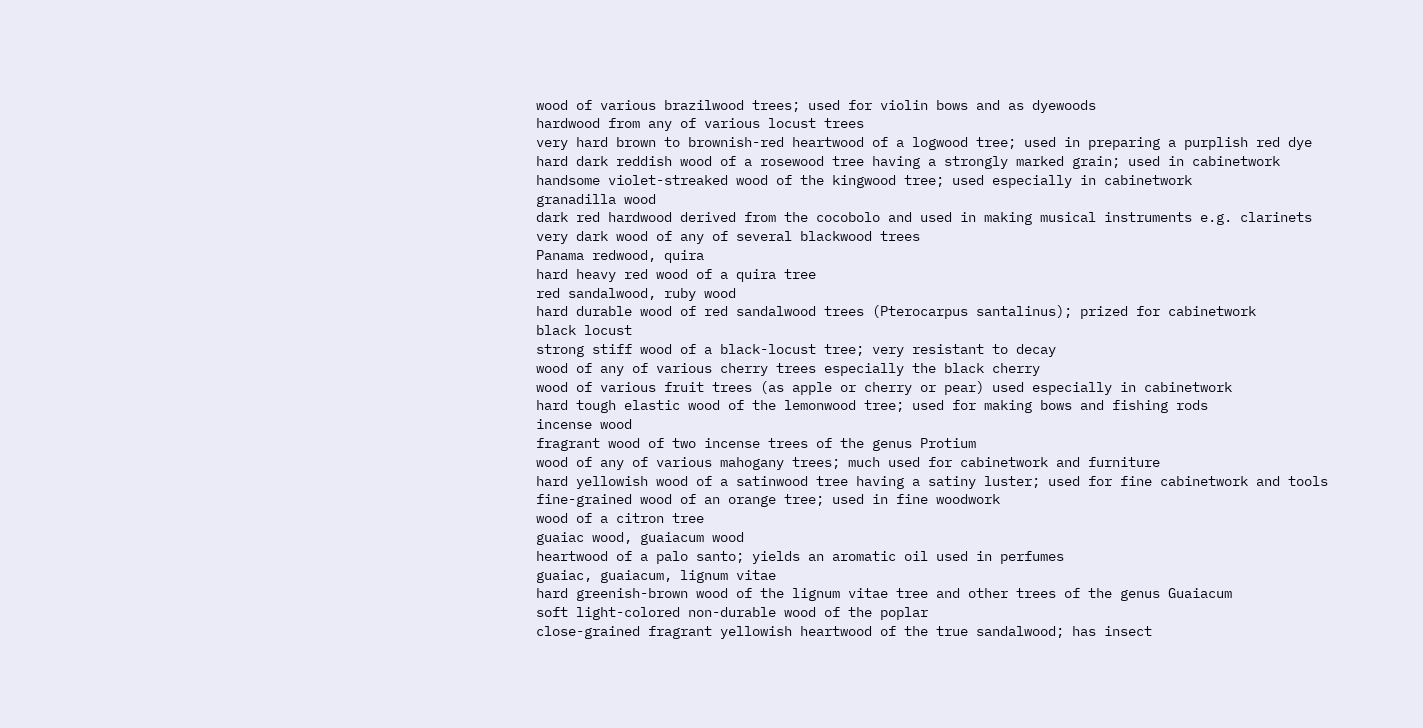wood of various brazilwood trees; used for violin bows and as dyewoods
hardwood from any of various locust trees
very hard brown to brownish-red heartwood of a logwood tree; used in preparing a purplish red dye
hard dark reddish wood of a rosewood tree having a strongly marked grain; used in cabinetwork
handsome violet-streaked wood of the kingwood tree; used especially in cabinetwork
granadilla wood
dark red hardwood derived from the cocobolo and used in making musical instruments e.g. clarinets
very dark wood of any of several blackwood trees
Panama redwood, quira
hard heavy red wood of a quira tree
red sandalwood, ruby wood
hard durable wood of red sandalwood trees (Pterocarpus santalinus); prized for cabinetwork
black locust
strong stiff wood of a black-locust tree; very resistant to decay
wood of any of various cherry trees especially the black cherry
wood of various fruit trees (as apple or cherry or pear) used especially in cabinetwork
hard tough elastic wood of the lemonwood tree; used for making bows and fishing rods
incense wood
fragrant wood of two incense trees of the genus Protium
wood of any of various mahogany trees; much used for cabinetwork and furniture
hard yellowish wood of a satinwood tree having a satiny luster; used for fine cabinetwork and tools
fine-grained wood of an orange tree; used in fine woodwork
wood of a citron tree
guaiac wood, guaiacum wood
heartwood of a palo santo; yields an aromatic oil used in perfumes
guaiac, guaiacum, lignum vitae
hard greenish-brown wood of the lignum vitae tree and other trees of the genus Guaiacum
soft light-colored non-durable wood of the poplar
close-grained fragrant yellowish heartwood of the true sandalwood; has insect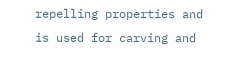repelling properties and is used for carving and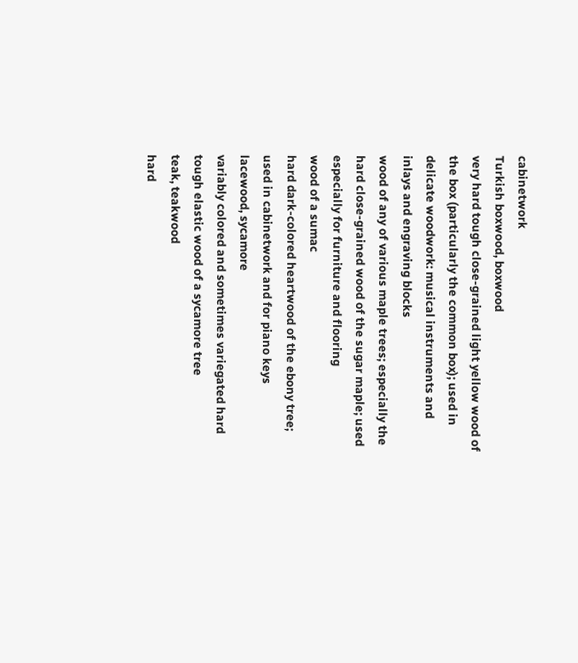cabinetwork
Turkish boxwood, boxwood
very hard tough close-grained light yellow wood of the box (particularly the common box); used in delicate woodwork: musical instruments and inlays and engraving blocks
wood of any of various maple trees; especially the hard close-grained wood of the sugar maple; used especially for furniture and flooring
wood of a sumac
hard dark-colored heartwood of the ebony tree; used in cabinetwork and for piano keys
lacewood, sycamore
variably colored and sometimes variegated hard tough elastic wood of a sycamore tree
teak, teakwood
hard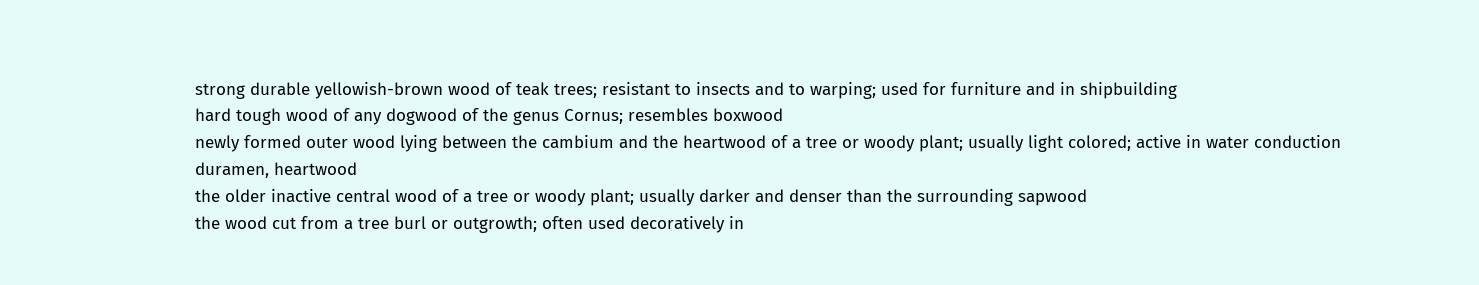strong durable yellowish-brown wood of teak trees; resistant to insects and to warping; used for furniture and in shipbuilding
hard tough wood of any dogwood of the genus Cornus; resembles boxwood
newly formed outer wood lying between the cambium and the heartwood of a tree or woody plant; usually light colored; active in water conduction
duramen, heartwood
the older inactive central wood of a tree or woody plant; usually darker and denser than the surrounding sapwood
the wood cut from a tree burl or outgrowth; often used decoratively in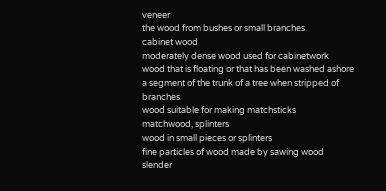veneer
the wood from bushes or small branches
cabinet wood
moderately dense wood used for cabinetwork
wood that is floating or that has been washed ashore
a segment of the trunk of a tree when stripped of branches
wood suitable for making matchsticks
matchwood, splinters
wood in small pieces or splinters
fine particles of wood made by sawing wood
slender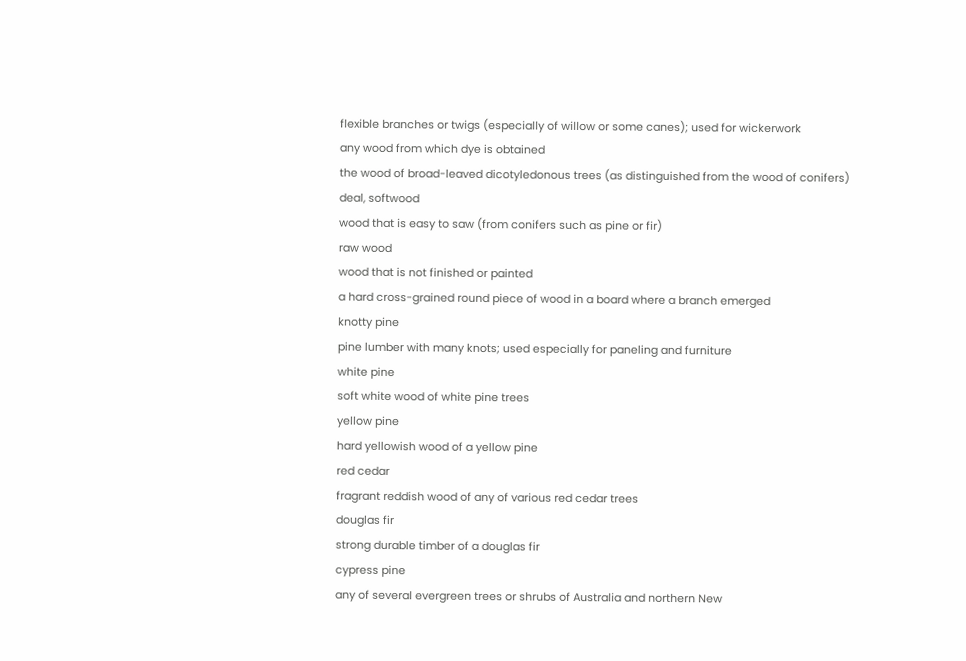flexible branches or twigs (especially of willow or some canes); used for wickerwork
any wood from which dye is obtained
the wood of broad-leaved dicotyledonous trees (as distinguished from the wood of conifers)
deal, softwood
wood that is easy to saw (from conifers such as pine or fir)
raw wood
wood that is not finished or painted
a hard cross-grained round piece of wood in a board where a branch emerged
knotty pine
pine lumber with many knots; used especially for paneling and furniture
white pine
soft white wood of white pine trees
yellow pine
hard yellowish wood of a yellow pine
red cedar
fragrant reddish wood of any of various red cedar trees
douglas fir
strong durable timber of a douglas fir
cypress pine
any of several evergreen trees or shrubs of Australia and northern New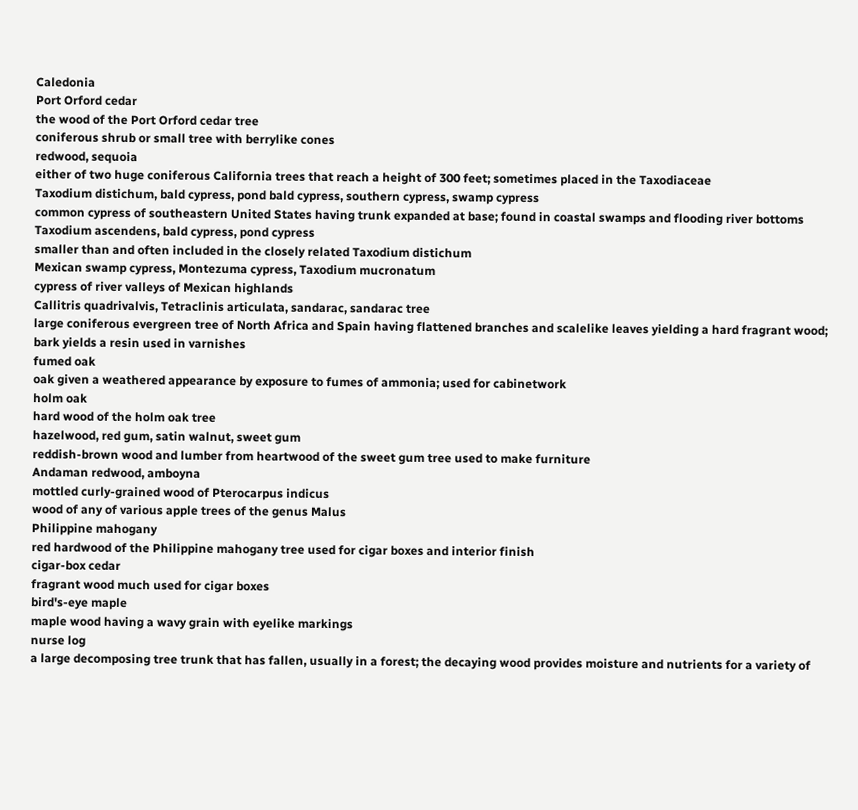Caledonia
Port Orford cedar
the wood of the Port Orford cedar tree
coniferous shrub or small tree with berrylike cones
redwood, sequoia
either of two huge coniferous California trees that reach a height of 300 feet; sometimes placed in the Taxodiaceae
Taxodium distichum, bald cypress, pond bald cypress, southern cypress, swamp cypress
common cypress of southeastern United States having trunk expanded at base; found in coastal swamps and flooding river bottoms
Taxodium ascendens, bald cypress, pond cypress
smaller than and often included in the closely related Taxodium distichum
Mexican swamp cypress, Montezuma cypress, Taxodium mucronatum
cypress of river valleys of Mexican highlands
Callitris quadrivalvis, Tetraclinis articulata, sandarac, sandarac tree
large coniferous evergreen tree of North Africa and Spain having flattened branches and scalelike leaves yielding a hard fragrant wood; bark yields a resin used in varnishes
fumed oak
oak given a weathered appearance by exposure to fumes of ammonia; used for cabinetwork
holm oak
hard wood of the holm oak tree
hazelwood, red gum, satin walnut, sweet gum
reddish-brown wood and lumber from heartwood of the sweet gum tree used to make furniture
Andaman redwood, amboyna
mottled curly-grained wood of Pterocarpus indicus
wood of any of various apple trees of the genus Malus
Philippine mahogany
red hardwood of the Philippine mahogany tree used for cigar boxes and interior finish
cigar-box cedar
fragrant wood much used for cigar boxes
bird's-eye maple
maple wood having a wavy grain with eyelike markings
nurse log
a large decomposing tree trunk that has fallen, usually in a forest; the decaying wood provides moisture and nutrients for a variety of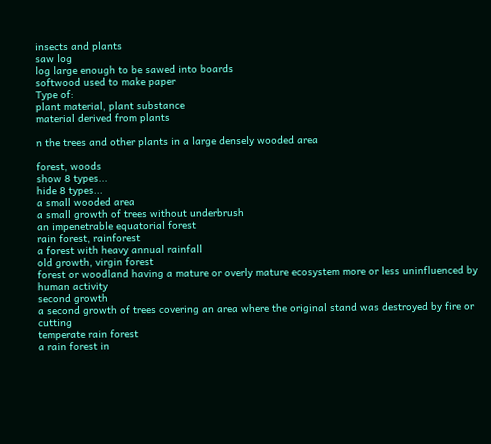insects and plants
saw log
log large enough to be sawed into boards
softwood used to make paper
Type of:
plant material, plant substance
material derived from plants

n the trees and other plants in a large densely wooded area

forest, woods
show 8 types...
hide 8 types...
a small wooded area
a small growth of trees without underbrush
an impenetrable equatorial forest
rain forest, rainforest
a forest with heavy annual rainfall
old growth, virgin forest
forest or woodland having a mature or overly mature ecosystem more or less uninfluenced by human activity
second growth
a second growth of trees covering an area where the original stand was destroyed by fire or cutting
temperate rain forest
a rain forest in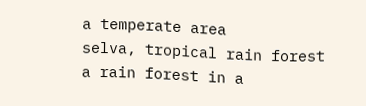a temperate area
selva, tropical rain forest
a rain forest in a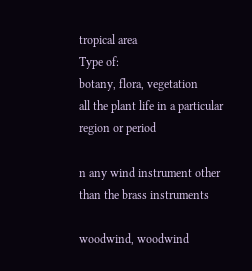tropical area
Type of:
botany, flora, vegetation
all the plant life in a particular region or period

n any wind instrument other than the brass instruments

woodwind, woodwind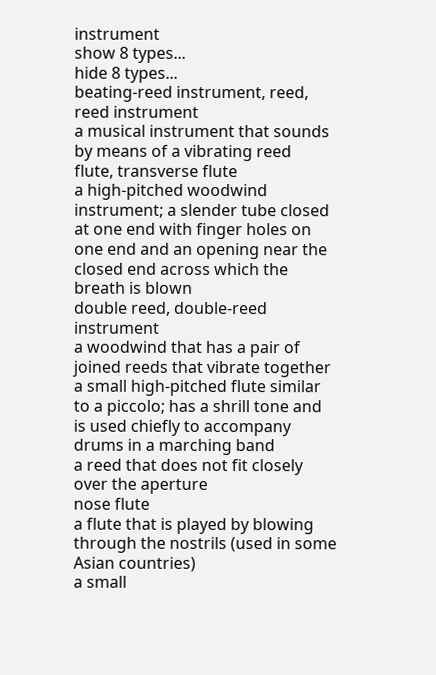instrument
show 8 types...
hide 8 types...
beating-reed instrument, reed, reed instrument
a musical instrument that sounds by means of a vibrating reed
flute, transverse flute
a high-pitched woodwind instrument; a slender tube closed at one end with finger holes on one end and an opening near the closed end across which the breath is blown
double reed, double-reed instrument
a woodwind that has a pair of joined reeds that vibrate together
a small high-pitched flute similar to a piccolo; has a shrill tone and is used chiefly to accompany drums in a marching band
a reed that does not fit closely over the aperture
nose flute
a flute that is played by blowing through the nostrils (used in some Asian countries)
a small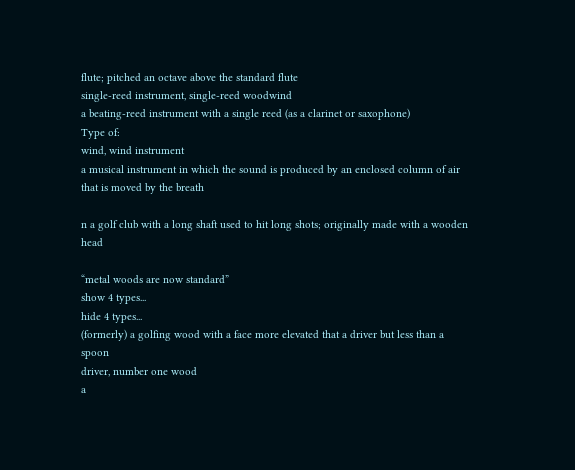flute; pitched an octave above the standard flute
single-reed instrument, single-reed woodwind
a beating-reed instrument with a single reed (as a clarinet or saxophone)
Type of:
wind, wind instrument
a musical instrument in which the sound is produced by an enclosed column of air that is moved by the breath

n a golf club with a long shaft used to hit long shots; originally made with a wooden head

“metal woods are now standard”
show 4 types...
hide 4 types...
(formerly) a golfing wood with a face more elevated that a driver but less than a spoon
driver, number one wood
a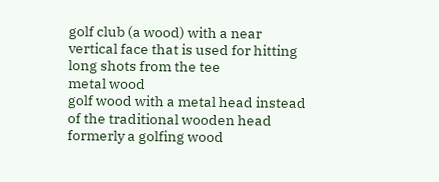golf club (a wood) with a near vertical face that is used for hitting long shots from the tee
metal wood
golf wood with a metal head instead of the traditional wooden head
formerly a golfing wood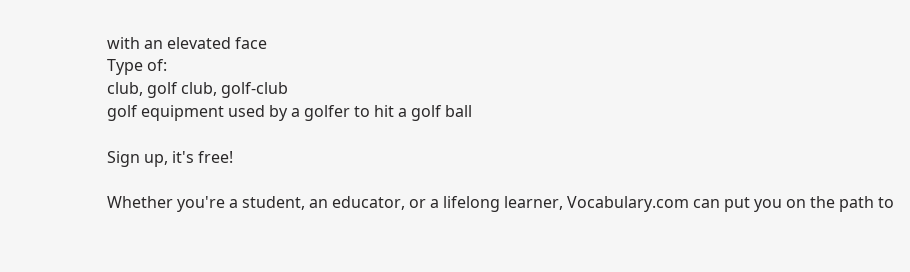with an elevated face
Type of:
club, golf club, golf-club
golf equipment used by a golfer to hit a golf ball

Sign up, it's free!

Whether you're a student, an educator, or a lifelong learner, Vocabulary.com can put you on the path to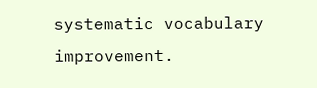systematic vocabulary improvement.